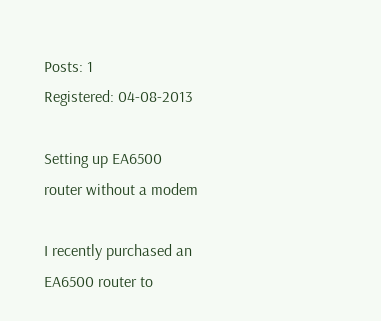Posts: 1
Registered: 04-08-2013

Setting up EA6500 router without a modem

I recently purchased an EA6500 router to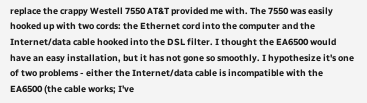replace the crappy Westell 7550 AT&T provided me with. The 7550 was easily hooked up with two cords: the Ethernet cord into the computer and the Internet/data cable hooked into the DSL filter. I thought the EA6500 would have an easy installation, but it has not gone so smoothly. I hypothesize it's one of two problems - either the Internet/data cable is incompatible with the EA6500 (the cable works; I've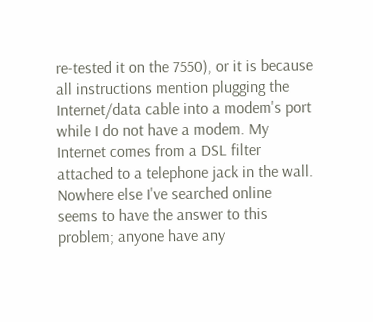re-tested it on the 7550), or it is because all instructions mention plugging the Internet/data cable into a modem's port while I do not have a modem. My Internet comes from a DSL filter attached to a telephone jack in the wall. Nowhere else I've searched online seems to have the answer to this problem; anyone have any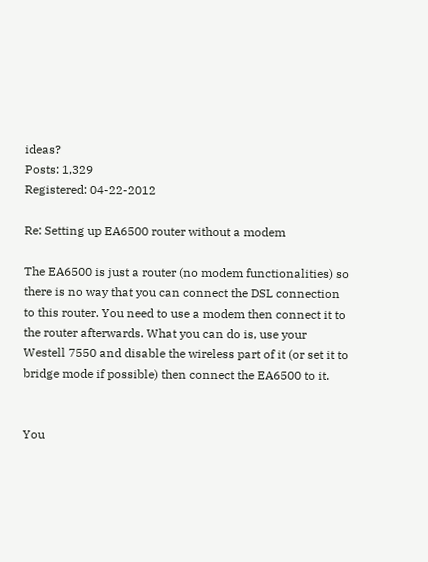ideas?
Posts: 1,329
Registered: 04-22-2012

Re: Setting up EA6500 router without a modem

The EA6500 is just a router (no modem functionalities) so there is no way that you can connect the DSL connection to this router. You need to use a modem then connect it to the router afterwards. What you can do is, use your Westell 7550 and disable the wireless part of it (or set it to bridge mode if possible) then connect the EA6500 to it.


You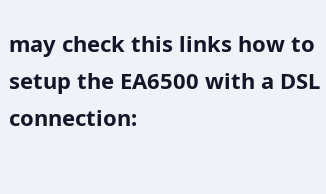may check this links how to setup the EA6500 with a DSL connection: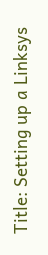Title: Setting up a Linksys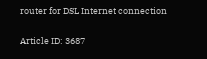router for DSL Internet connection

Article ID: 3687